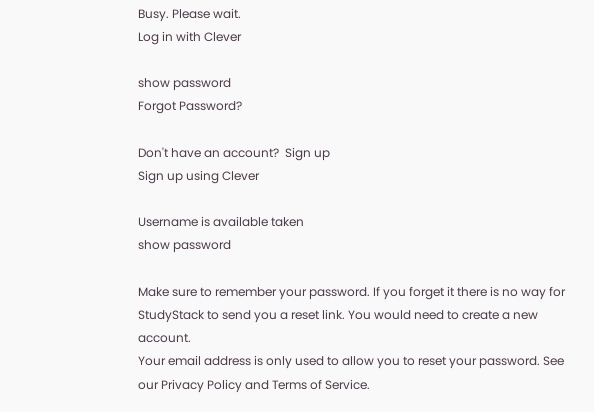Busy. Please wait.
Log in with Clever

show password
Forgot Password?

Don't have an account?  Sign up
Sign up using Clever

Username is available taken
show password

Make sure to remember your password. If you forget it there is no way for StudyStack to send you a reset link. You would need to create a new account.
Your email address is only used to allow you to reset your password. See our Privacy Policy and Terms of Service.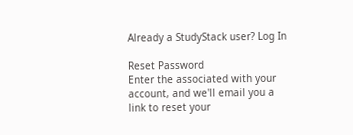Already a StudyStack user? Log In

Reset Password
Enter the associated with your account, and we'll email you a link to reset your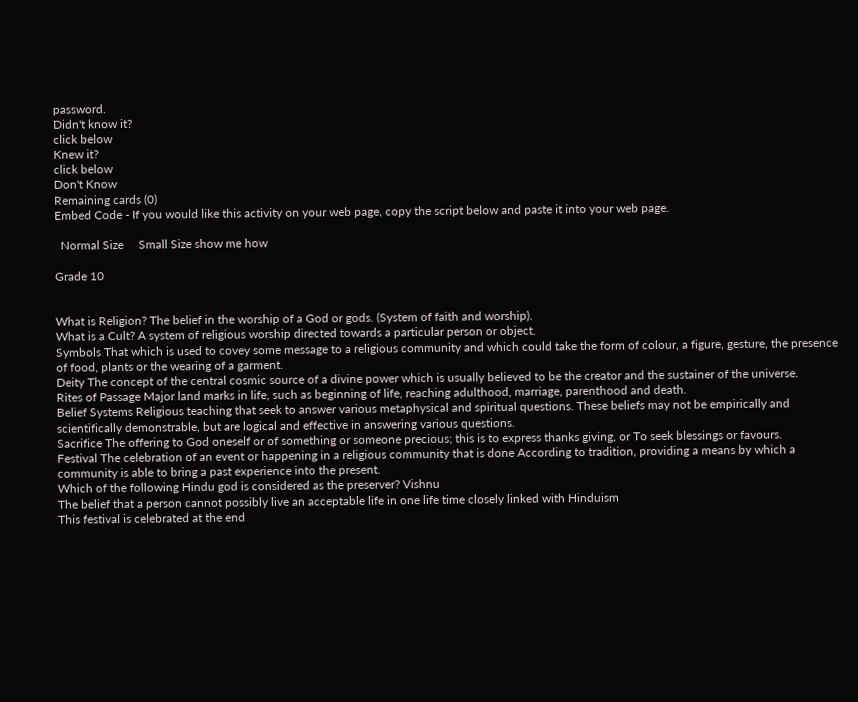password.
Didn't know it?
click below
Knew it?
click below
Don't Know
Remaining cards (0)
Embed Code - If you would like this activity on your web page, copy the script below and paste it into your web page.

  Normal Size     Small Size show me how

Grade 10


What is Religion? The belief in the worship of a God or gods. (System of faith and worship).
What is a Cult? A system of religious worship directed towards a particular person or object.
Symbols That which is used to covey some message to a religious community and which could take the form of colour, a figure, gesture, the presence of food, plants or the wearing of a garment.
Deity The concept of the central cosmic source of a divine power which is usually believed to be the creator and the sustainer of the universe.
Rites of Passage Major land marks in life, such as beginning of life, reaching adulthood, marriage, parenthood and death.
Belief Systems Religious teaching that seek to answer various metaphysical and spiritual questions. These beliefs may not be empirically and scientifically demonstrable, but are logical and effective in answering various questions.
Sacrifice The offering to God oneself or of something or someone precious; this is to express thanks giving, or To seek blessings or favours.
Festival The celebration of an event or happening in a religious community that is done According to tradition, providing a means by which a community is able to bring a past experience into the present.
Which of the following Hindu god is considered as the preserver? Vishnu
The belief that a person cannot possibly live an acceptable life in one life time closely linked with Hinduism
This festival is celebrated at the end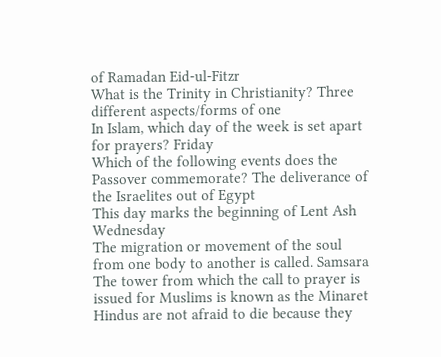of Ramadan Eid-ul-Fitzr
What is the Trinity in Christianity? Three different aspects/forms of one
In Islam, which day of the week is set apart for prayers? Friday
Which of the following events does the Passover commemorate? The deliverance of the Israelites out of Egypt
This day marks the beginning of Lent Ash Wednesday
The migration or movement of the soul from one body to another is called. Samsara
The tower from which the call to prayer is issued for Muslims is known as the Minaret
Hindus are not afraid to die because they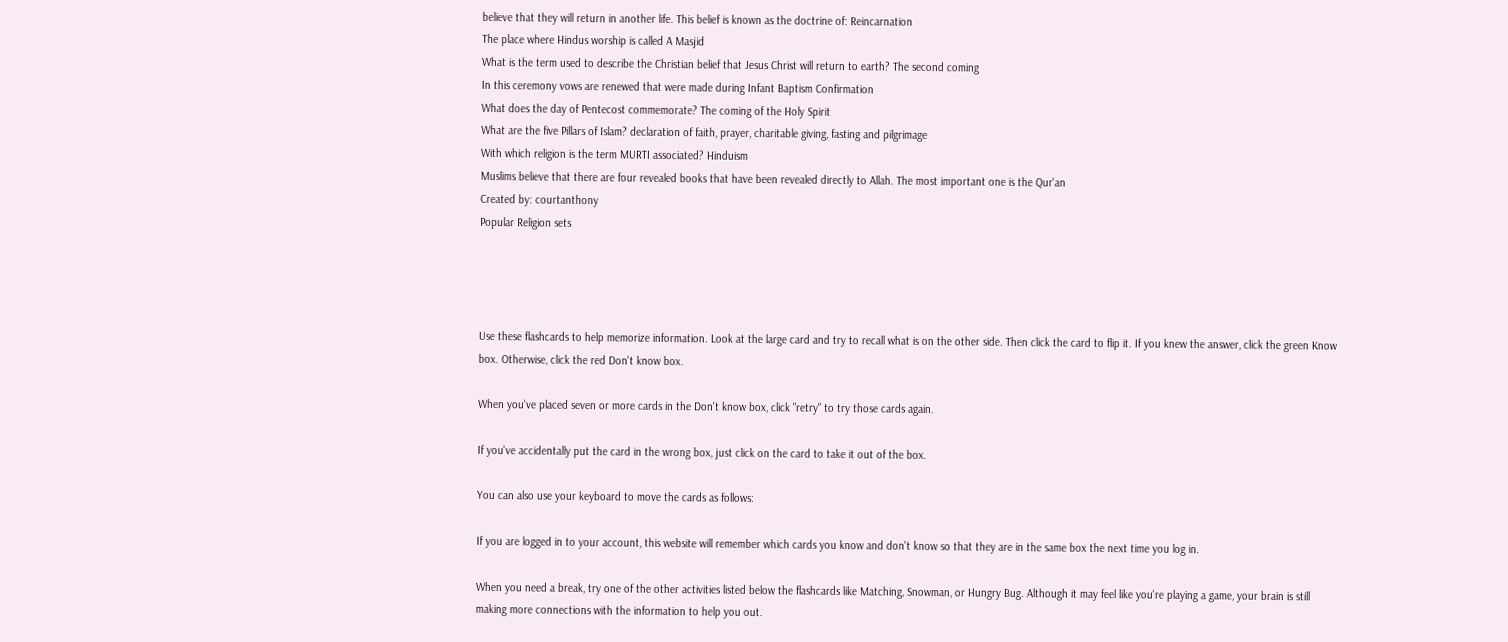believe that they will return in another life. This belief is known as the doctrine of: Reincarnation
The place where Hindus worship is called A Masjid
What is the term used to describe the Christian belief that Jesus Christ will return to earth? The second coming
In this ceremony vows are renewed that were made during Infant Baptism Confirmation
What does the day of Pentecost commemorate? The coming of the Holy Spirit
What are the five Pillars of Islam? declaration of faith, prayer, charitable giving, fasting and pilgrimage
With which religion is the term MURTI associated? Hinduism
Muslims believe that there are four revealed books that have been revealed directly to Allah. The most important one is the Qur'an
Created by: courtanthony
Popular Religion sets




Use these flashcards to help memorize information. Look at the large card and try to recall what is on the other side. Then click the card to flip it. If you knew the answer, click the green Know box. Otherwise, click the red Don't know box.

When you've placed seven or more cards in the Don't know box, click "retry" to try those cards again.

If you've accidentally put the card in the wrong box, just click on the card to take it out of the box.

You can also use your keyboard to move the cards as follows:

If you are logged in to your account, this website will remember which cards you know and don't know so that they are in the same box the next time you log in.

When you need a break, try one of the other activities listed below the flashcards like Matching, Snowman, or Hungry Bug. Although it may feel like you're playing a game, your brain is still making more connections with the information to help you out.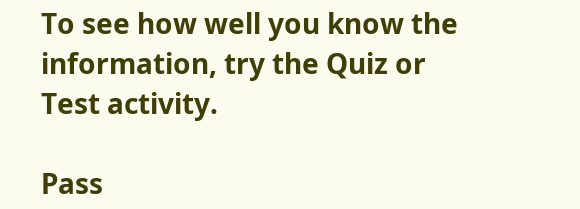To see how well you know the information, try the Quiz or Test activity.

Pass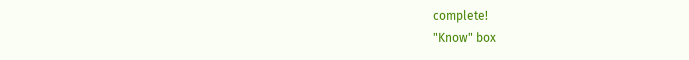complete!
"Know" box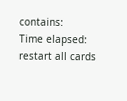contains:
Time elapsed:
restart all cards